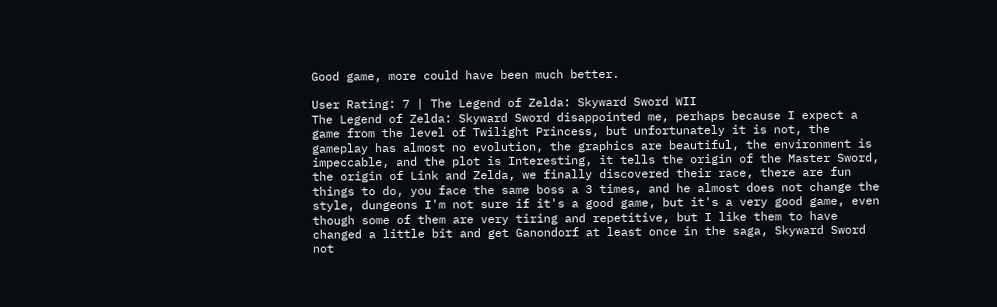Good game, more could have been much better.

User Rating: 7 | The Legend of Zelda: Skyward Sword WII
The Legend of Zelda: Skyward Sword disappointed me, perhaps because I expect a game from the level of Twilight Princess, but unfortunately it is not, the gameplay has almost no evolution, the graphics are beautiful, the environment is impeccable, and the plot is Interesting, it tells the origin of the Master Sword, the origin of Link and Zelda, we finally discovered their race, there are fun things to do, you face the same boss a 3 times, and he almost does not change the style, dungeons I'm not sure if it's a good game, but it's a very good game, even though some of them are very tiring and repetitive, but I like them to have changed a little bit and get Ganondorf at least once in the saga, Skyward Sword not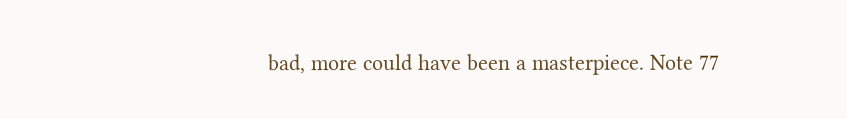bad, more could have been a masterpiece. Note 77